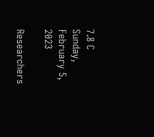7.8 C
Sunday, February 5, 2023

Researchers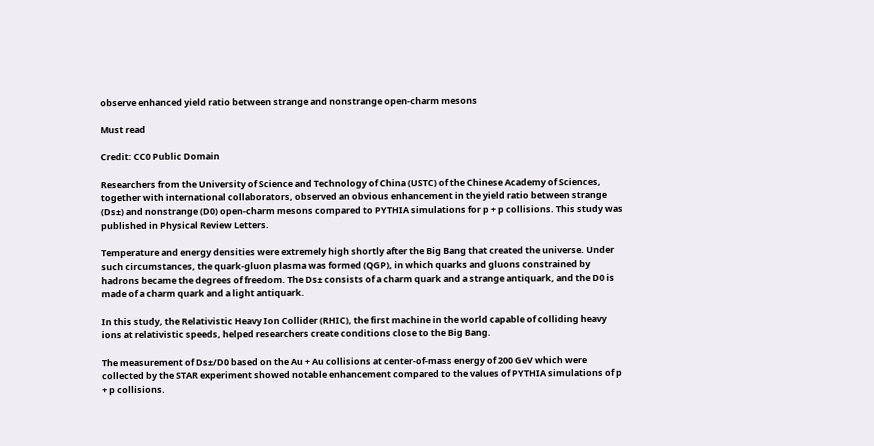observe enhanced yield ratio between strange and nonstrange open-charm mesons

Must read

Credit: CC0 Public Domain

Researchers from the University of Science and Technology of China (USTC) of the Chinese Academy of Sciences, together with international collaborators, observed an obvious enhancement in the yield ratio between strange (Ds±) and nonstrange (D0) open-charm mesons compared to PYTHIA simulations for p + p collisions. This study was published in Physical Review Letters.

Temperature and energy densities were extremely high shortly after the Big Bang that created the universe. Under such circumstances, the quark-gluon plasma was formed (QGP), in which quarks and gluons constrained by hadrons became the degrees of freedom. The Ds± consists of a charm quark and a strange antiquark, and the D0 is made of a charm quark and a light antiquark.

In this study, the Relativistic Heavy Ion Collider (RHIC), the first machine in the world capable of colliding heavy ions at relativistic speeds, helped researchers create conditions close to the Big Bang.

The measurement of Ds±/D0 based on the Au + Au collisions at center-of-mass energy of 200 GeV which were collected by the STAR experiment showed notable enhancement compared to the values of PYTHIA simulations of p + p collisions.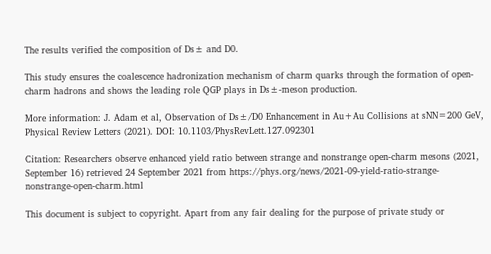The results verified the composition of Ds± and D0.

This study ensures the coalescence hadronization mechanism of charm quarks through the formation of open-charm hadrons and shows the leading role QGP plays in Ds±-meson production.

More information: J. Adam et al, Observation of Ds±/D0 Enhancement in Au+Au Collisions at sNN=200 GeV, Physical Review Letters (2021). DOI: 10.1103/PhysRevLett.127.092301

Citation: Researchers observe enhanced yield ratio between strange and nonstrange open-charm mesons (2021, September 16) retrieved 24 September 2021 from https://phys.org/news/2021-09-yield-ratio-strange-nonstrange-open-charm.html

This document is subject to copyright. Apart from any fair dealing for the purpose of private study or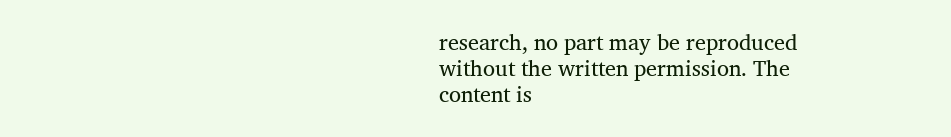research, no part may be reproduced without the written permission. The content is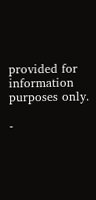provided for information purposes only.

-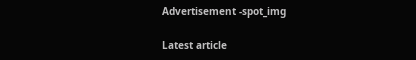Advertisement -spot_img

Latest article